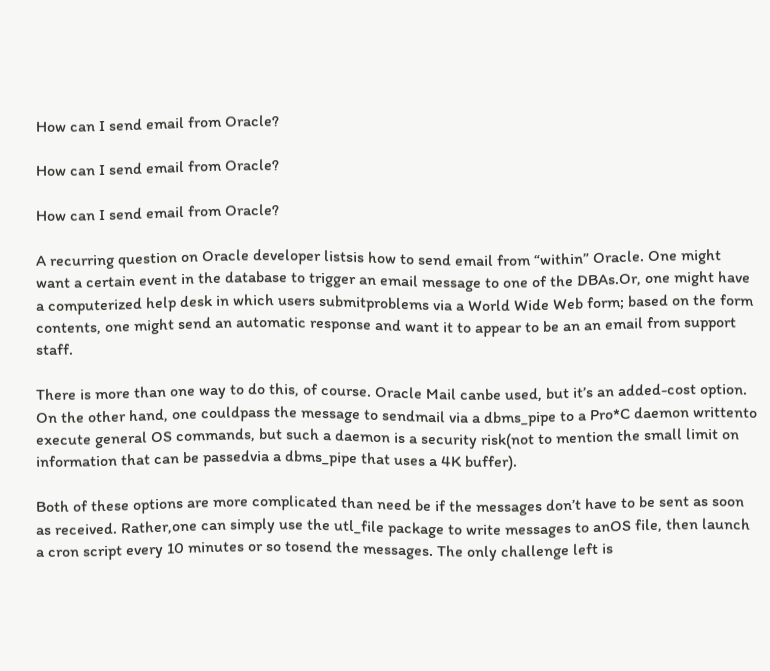How can I send email from Oracle?

How can I send email from Oracle?

How can I send email from Oracle?

A recurring question on Oracle developer listsis how to send email from “within” Oracle. One might want a certain event in the database to trigger an email message to one of the DBAs.Or, one might have a computerized help desk in which users submitproblems via a World Wide Web form; based on the form contents, one might send an automatic response and want it to appear to be an an email from support staff.

There is more than one way to do this, of course. Oracle Mail canbe used, but it’s an added-cost option. On the other hand, one couldpass the message to sendmail via a dbms_pipe to a Pro*C daemon writtento execute general OS commands, but such a daemon is a security risk(not to mention the small limit on information that can be passedvia a dbms_pipe that uses a 4K buffer).

Both of these options are more complicated than need be if the messages don’t have to be sent as soon as received. Rather,one can simply use the utl_file package to write messages to anOS file, then launch a cron script every 10 minutes or so tosend the messages. The only challenge left is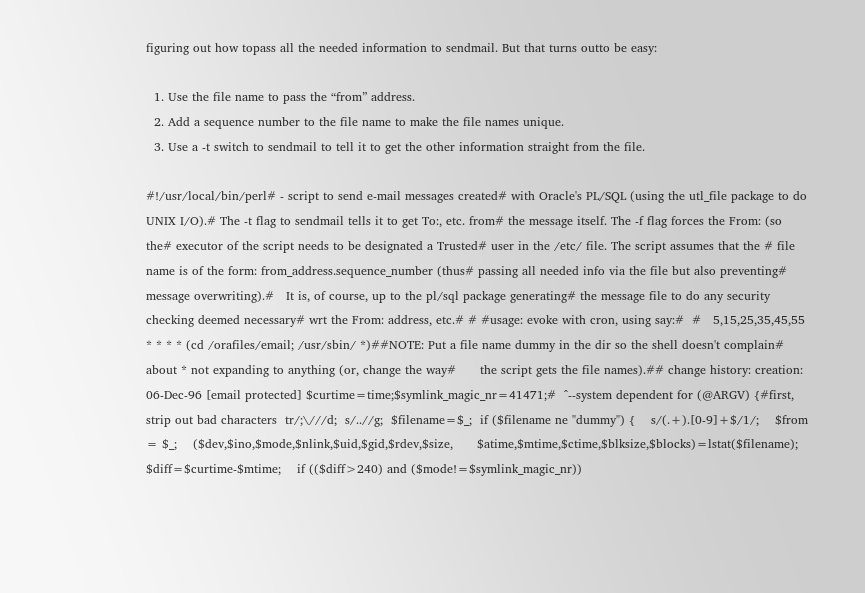figuring out how topass all the needed information to sendmail. But that turns outto be easy:

  1. Use the file name to pass the “from” address.
  2. Add a sequence number to the file name to make the file names unique.
  3. Use a -t switch to sendmail to tell it to get the other information straight from the file.

#!/usr/local/bin/perl# - script to send e-mail messages created# with Oracle's PL/SQL (using the utl_file package to do UNIX I/O).# The -t flag to sendmail tells it to get To:, etc. from# the message itself. The -f flag forces the From: (so the# executor of the script needs to be designated a Trusted# user in the /etc/ file. The script assumes that the # file name is of the form: from_address.sequence_number (thus# passing all needed info via the file but also preventing# message overwriting).#   It is, of course, up to the pl/sql package generating# the message file to do any security checking deemed necessary# wrt the From: address, etc.# # #usage: evoke with cron, using say:#  #   5,15,25,35,45,55 * * * * (cd /orafiles/email; /usr/sbin/ *)##NOTE: Put a file name dummy in the dir so the shell doesn't complain#      about * not expanding to anything (or, change the way#      the script gets the file names).## change history: creation: 06-Dec-96 [email protected] $curtime=time;$symlink_magic_nr=41471;#  ^--system dependent for (@ARGV) {#first, strip out bad characters  tr/;\///d;  s/..//g;  $filename=$_;  if ($filename ne "dummy") {    s/(.+).[0-9]+$/1/;    $from = $_;    ($dev,$ino,$mode,$nlink,$uid,$gid,$rdev,$size,      $atime,$mtime,$ctime,$blksize,$blocks)=lstat($filename);    $diff=$curtime-$mtime;    if (($diff>240) and ($mode!=$symlink_magic_nr))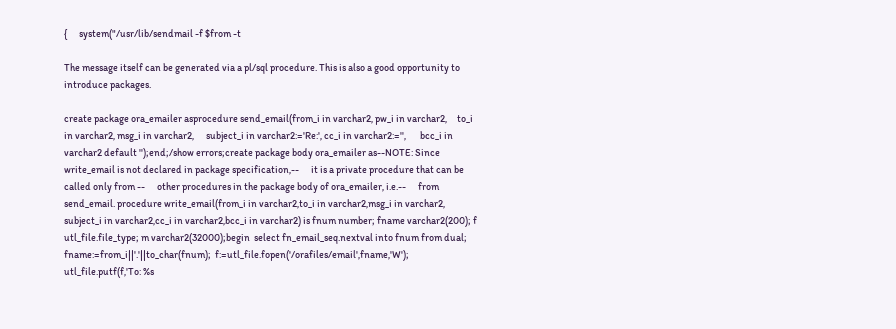{      system("/usr/lib/sendmail -f $from -t

The message itself can be generated via a pl/sql procedure. This is also a good opportunity to introduce packages.

create package ora_emailer asprocedure send_email(from_i in varchar2, pw_i in varchar2,     to_i in varchar2, msg_i in varchar2,      subject_i in varchar2:='Re:', cc_i in varchar2:='',       bcc_i in varchar2 default '');end;/show errors;create package body ora_emailer as--NOTE: Since write_email is not declared in package specification,--      it is a private procedure that can be called only from --      other procedures in the package body of ora_emailer, i.e.--      from send_email. procedure write_email(from_i in varchar2,to_i in varchar2,msg_i in varchar2,     subject_i in varchar2,cc_i in varchar2,bcc_i in varchar2) is fnum number; fname varchar2(200); f utl_file.file_type; m varchar2(32000);begin  select fn_email_seq.nextval into fnum from dual;  fname:=from_i||'.'||to_char(fnum);  f:=utl_file.fopen('/orafiles/email',fname,'W');  utl_file.putf(f,'To: %s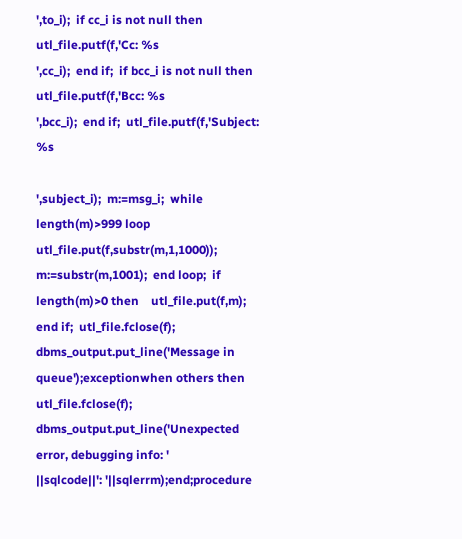',to_i);  if cc_i is not null then    utl_file.putf(f,'Cc: %s
',cc_i);  end if;  if bcc_i is not null then    utl_file.putf(f,'Bcc: %s
',bcc_i);  end if;  utl_file.putf(f,'Subject: %s

',subject_i);  m:=msg_i;  while length(m)>999 loop    utl_file.put(f,substr(m,1,1000));    m:=substr(m,1001);  end loop;  if length(m)>0 then    utl_file.put(f,m);  end if;  utl_file.fclose(f);  dbms_output.put_line('Message in queue');exceptionwhen others then   utl_file.fclose(f);  dbms_output.put_line('Unexpected error, debugging info: '                         ||sqlcode||': '||sqlerrm);end;procedure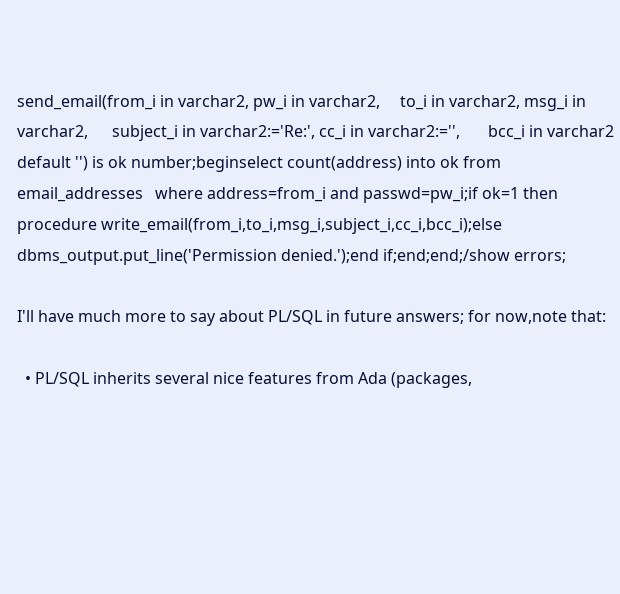send_email(from_i in varchar2, pw_i in varchar2,     to_i in varchar2, msg_i in varchar2,      subject_i in varchar2:='Re:', cc_i in varchar2:='',       bcc_i in varchar2 default '') is ok number;beginselect count(address) into ok from email_addresses   where address=from_i and passwd=pw_i;if ok=1 then  procedure write_email(from_i,to_i,msg_i,subject_i,cc_i,bcc_i);else  dbms_output.put_line('Permission denied.');end if;end;end;/show errors;

I'll have much more to say about PL/SQL in future answers; for now,note that:

  • PL/SQL inherits several nice features from Ada (packages,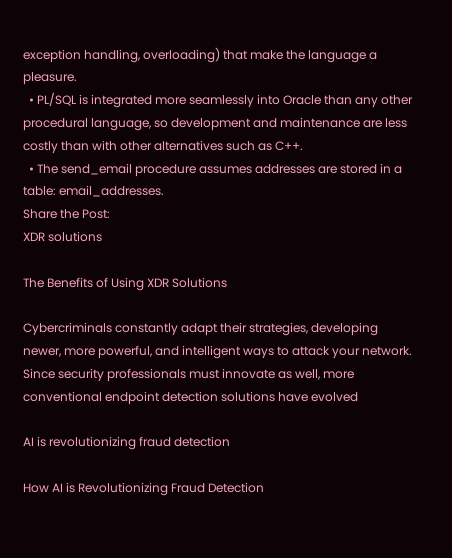exception handling, overloading) that make the language a pleasure.
  • PL/SQL is integrated more seamlessly into Oracle than any other procedural language, so development and maintenance are less costly than with other alternatives such as C++.
  • The send_email procedure assumes addresses are stored in a table: email_addresses.
Share the Post:
XDR solutions

The Benefits of Using XDR Solutions

Cybercriminals constantly adapt their strategies, developing newer, more powerful, and intelligent ways to attack your network. Since security professionals must innovate as well, more conventional endpoint detection solutions have evolved

AI is revolutionizing fraud detection

How AI is Revolutionizing Fraud Detection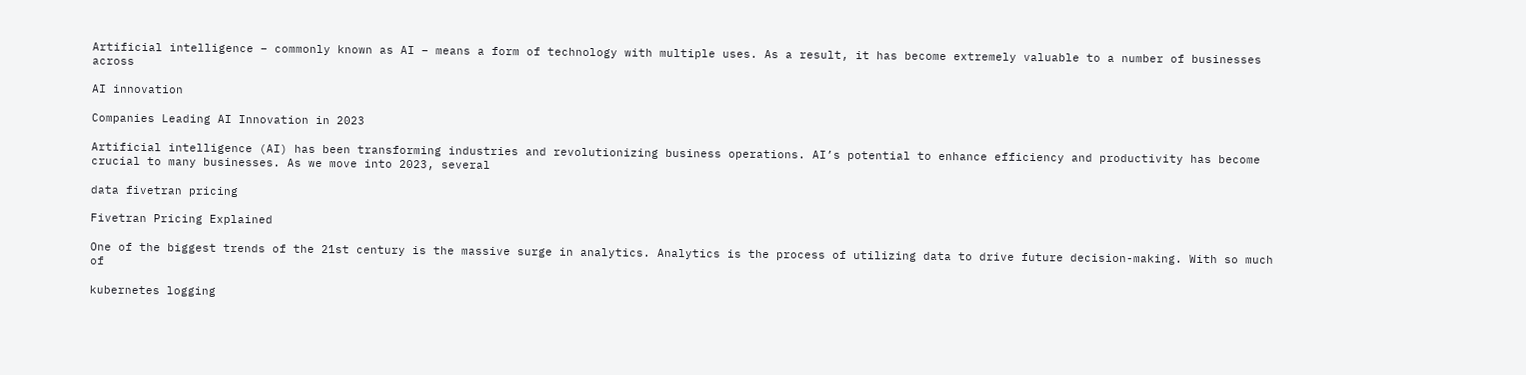Artificial intelligence – commonly known as AI – means a form of technology with multiple uses. As a result, it has become extremely valuable to a number of businesses across

AI innovation

Companies Leading AI Innovation in 2023

Artificial intelligence (AI) has been transforming industries and revolutionizing business operations. AI’s potential to enhance efficiency and productivity has become crucial to many businesses. As we move into 2023, several

data fivetran pricing

Fivetran Pricing Explained

One of the biggest trends of the 21st century is the massive surge in analytics. Analytics is the process of utilizing data to drive future decision-making. With so much of

kubernetes logging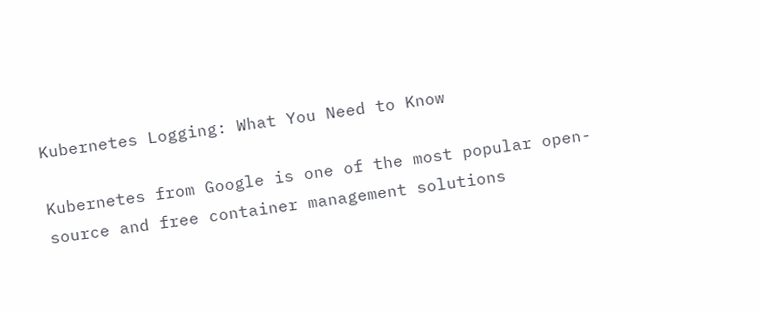Kubernetes Logging: What You Need to Know

Kubernetes from Google is one of the most popular open-source and free container management solutions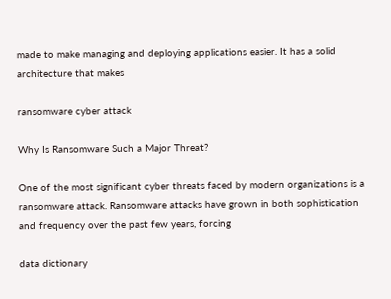made to make managing and deploying applications easier. It has a solid architecture that makes

ransomware cyber attack

Why Is Ransomware Such a Major Threat?

One of the most significant cyber threats faced by modern organizations is a ransomware attack. Ransomware attacks have grown in both sophistication and frequency over the past few years, forcing

data dictionary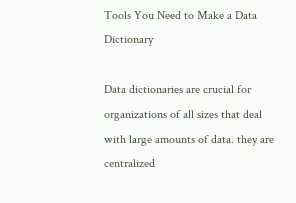Tools You Need to Make a Data Dictionary

Data dictionaries are crucial for organizations of all sizes that deal with large amounts of data. they are centralized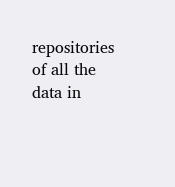repositories of all the data in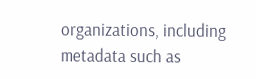organizations, including metadata such as